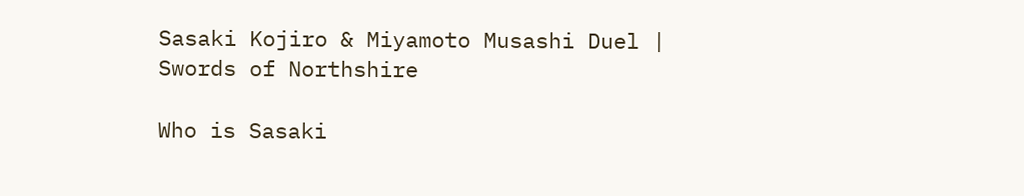Sasaki Kojiro & Miyamoto Musashi Duel | Swords of Northshire

Who is Sasaki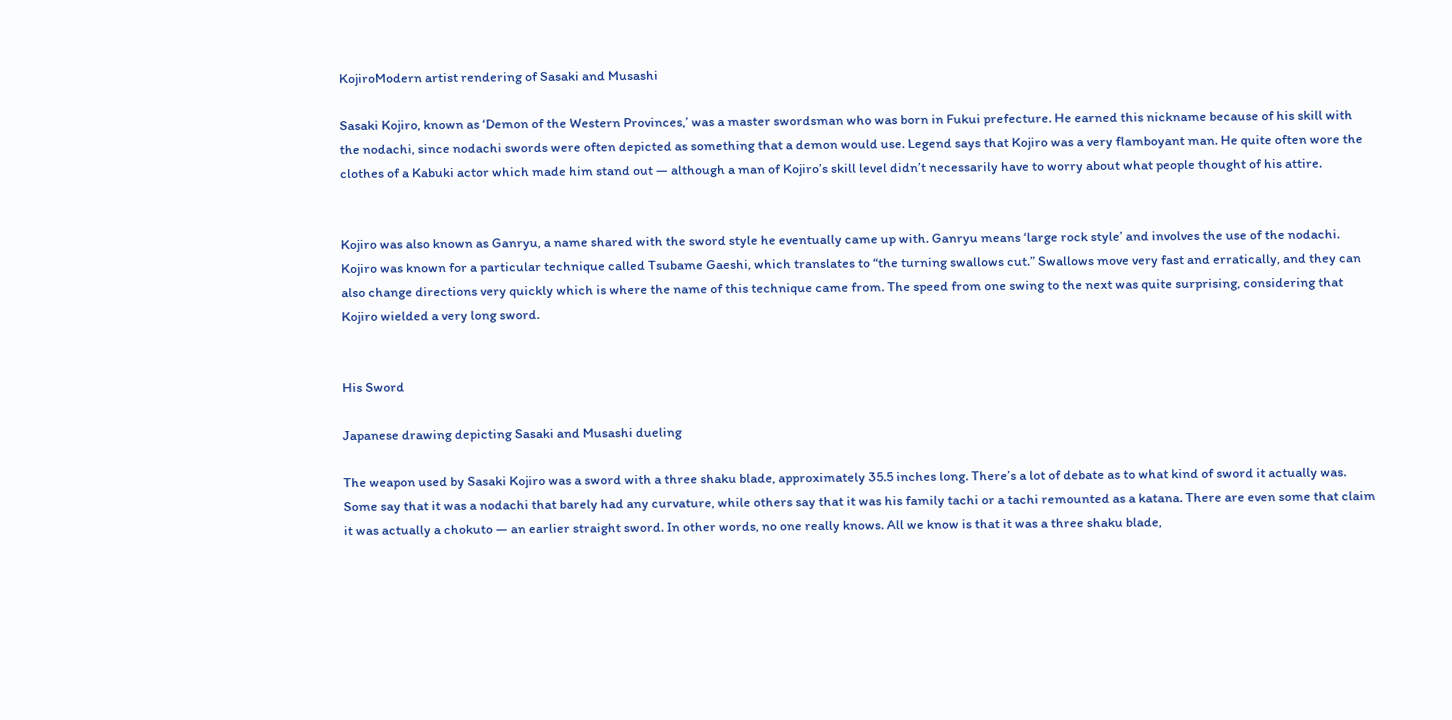KojiroModern artist rendering of Sasaki and Musashi

Sasaki Kojiro, known as ‘Demon of the Western Provinces,’ was a master swordsman who was born in Fukui prefecture. He earned this nickname because of his skill with the nodachi, since nodachi swords were often depicted as something that a demon would use. Legend says that Kojiro was a very flamboyant man. He quite often wore the clothes of a Kabuki actor which made him stand out — although a man of Kojiro’s skill level didn’t necessarily have to worry about what people thought of his attire.


Kojiro was also known as Ganryu, a name shared with the sword style he eventually came up with. Ganryu means ‘large rock style’ and involves the use of the nodachi. Kojiro was known for a particular technique called Tsubame Gaeshi, which translates to “the turning swallows cut.” Swallows move very fast and erratically, and they can also change directions very quickly which is where the name of this technique came from. The speed from one swing to the next was quite surprising, considering that Kojiro wielded a very long sword.


His Sword

Japanese drawing depicting Sasaki and Musashi dueling

The weapon used by Sasaki Kojiro was a sword with a three shaku blade, approximately 35.5 inches long. There’s a lot of debate as to what kind of sword it actually was. Some say that it was a nodachi that barely had any curvature, while others say that it was his family tachi or a tachi remounted as a katana. There are even some that claim it was actually a chokuto — an earlier straight sword. In other words, no one really knows. All we know is that it was a three shaku blade,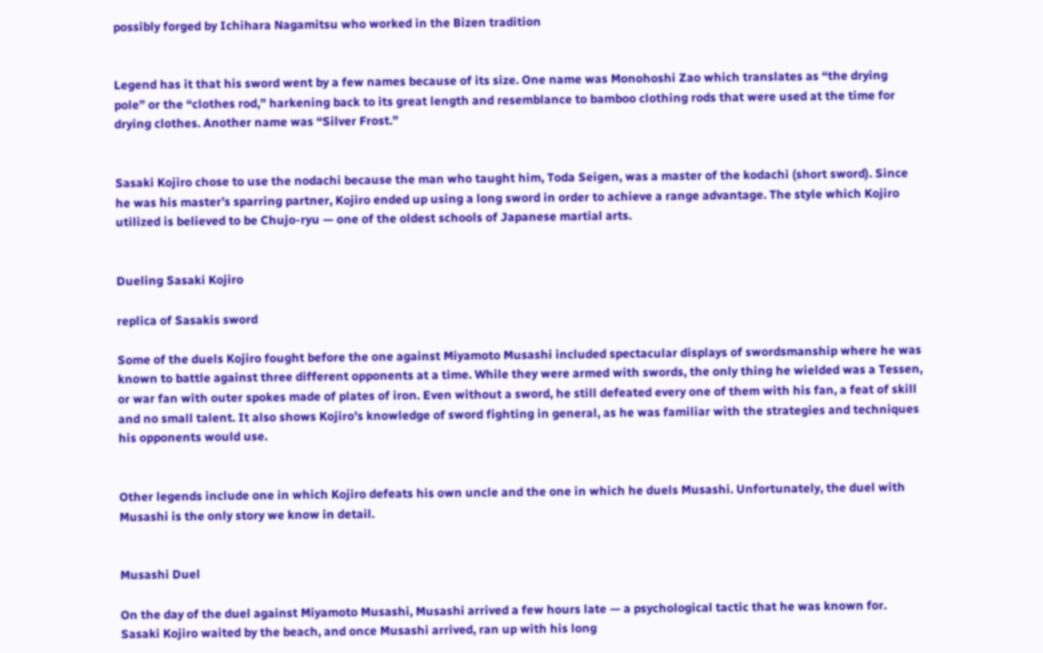possibly forged by Ichihara Nagamitsu who worked in the Bizen tradition


Legend has it that his sword went by a few names because of its size. One name was Monohoshi Zao which translates as “the drying pole” or the “clothes rod,” harkening back to its great length and resemblance to bamboo clothing rods that were used at the time for drying clothes. Another name was “Silver Frost.”


Sasaki Kojiro chose to use the nodachi because the man who taught him, Toda Seigen, was a master of the kodachi (short sword). Since he was his master’s sparring partner, Kojiro ended up using a long sword in order to achieve a range advantage. The style which Kojiro utilized is believed to be Chujo-ryu — one of the oldest schools of Japanese martial arts.


Dueling Sasaki Kojiro

replica of Sasakis sword

Some of the duels Kojiro fought before the one against Miyamoto Musashi included spectacular displays of swordsmanship where he was known to battle against three different opponents at a time. While they were armed with swords, the only thing he wielded was a Tessen, or war fan with outer spokes made of plates of iron. Even without a sword, he still defeated every one of them with his fan, a feat of skill and no small talent. It also shows Kojiro’s knowledge of sword fighting in general, as he was familiar with the strategies and techniques his opponents would use.


Other legends include one in which Kojiro defeats his own uncle and the one in which he duels Musashi. Unfortunately, the duel with Musashi is the only story we know in detail.


Musashi Duel

On the day of the duel against Miyamoto Musashi, Musashi arrived a few hours late — a psychological tactic that he was known for. Sasaki Kojiro waited by the beach, and once Musashi arrived, ran up with his long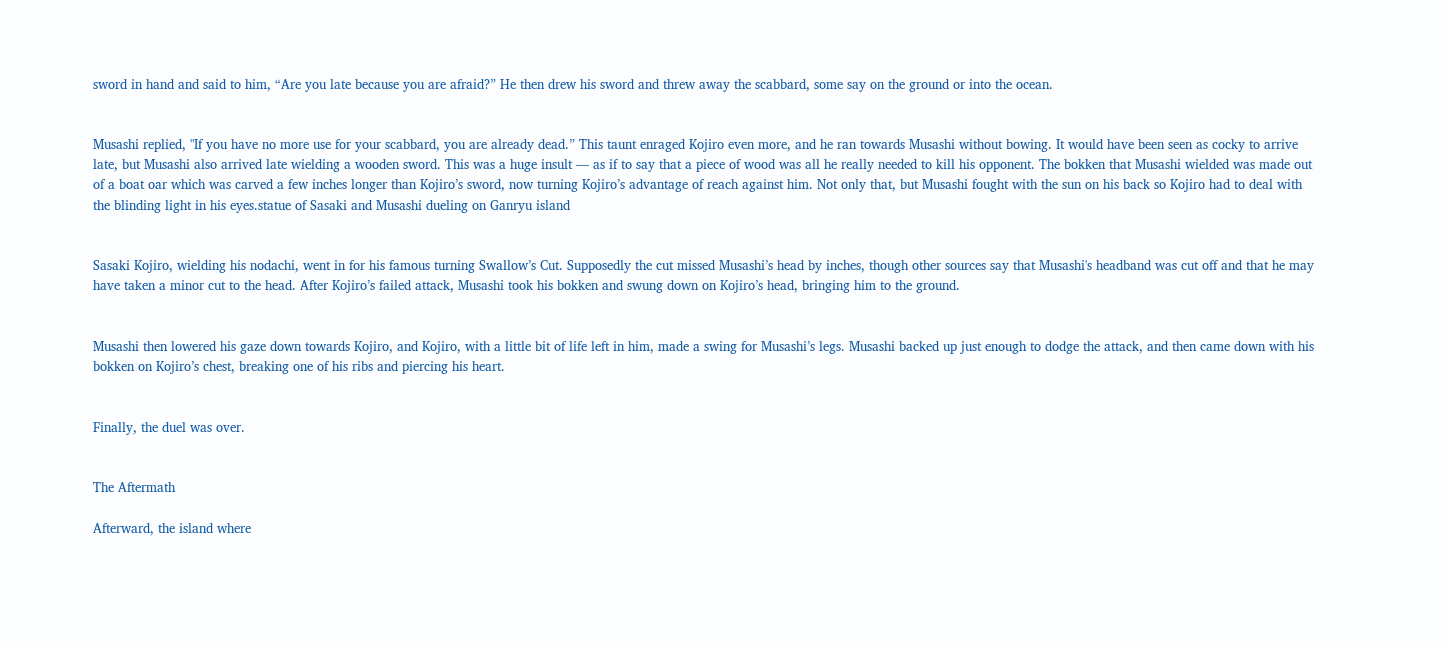sword in hand and said to him, “Are you late because you are afraid?” He then drew his sword and threw away the scabbard, some say on the ground or into the ocean.


Musashi replied, "If you have no more use for your scabbard, you are already dead.” This taunt enraged Kojiro even more, and he ran towards Musashi without bowing. It would have been seen as cocky to arrive late, but Musashi also arrived late wielding a wooden sword. This was a huge insult — as if to say that a piece of wood was all he really needed to kill his opponent. The bokken that Musashi wielded was made out of a boat oar which was carved a few inches longer than Kojiro’s sword, now turning Kojiro’s advantage of reach against him. Not only that, but Musashi fought with the sun on his back so Kojiro had to deal with the blinding light in his eyes.statue of Sasaki and Musashi dueling on Ganryu island


Sasaki Kojiro, wielding his nodachi, went in for his famous turning Swallow’s Cut. Supposedly the cut missed Musashi’s head by inches, though other sources say that Musashi's headband was cut off and that he may have taken a minor cut to the head. After Kojiro’s failed attack, Musashi took his bokken and swung down on Kojiro’s head, bringing him to the ground.


Musashi then lowered his gaze down towards Kojiro, and Kojiro, with a little bit of life left in him, made a swing for Musashi’s legs. Musashi backed up just enough to dodge the attack, and then came down with his bokken on Kojiro’s chest, breaking one of his ribs and piercing his heart.


Finally, the duel was over.


The Aftermath

Afterward, the island where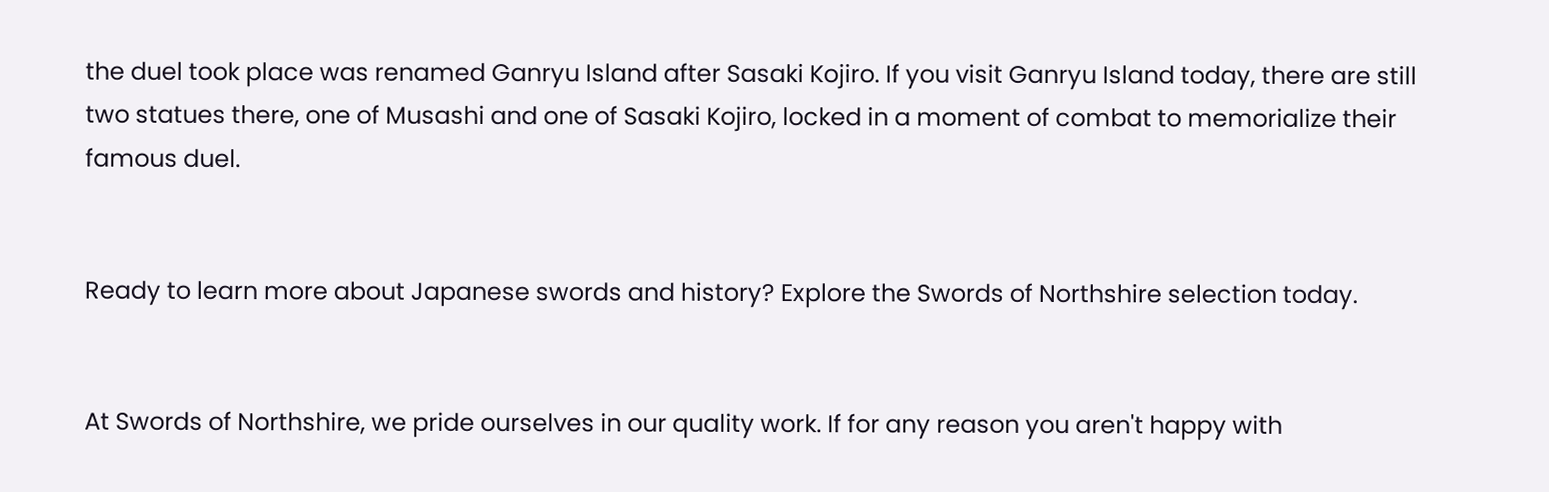the duel took place was renamed Ganryu Island after Sasaki Kojiro. If you visit Ganryu Island today, there are still two statues there, one of Musashi and one of Sasaki Kojiro, locked in a moment of combat to memorialize their famous duel.


Ready to learn more about Japanese swords and history? Explore the Swords of Northshire selection today.


At Swords of Northshire, we pride ourselves in our quality work. If for any reason you aren't happy with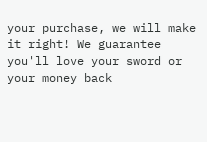your purchase, we will make it right! We guarantee you'll love your sword or your money back